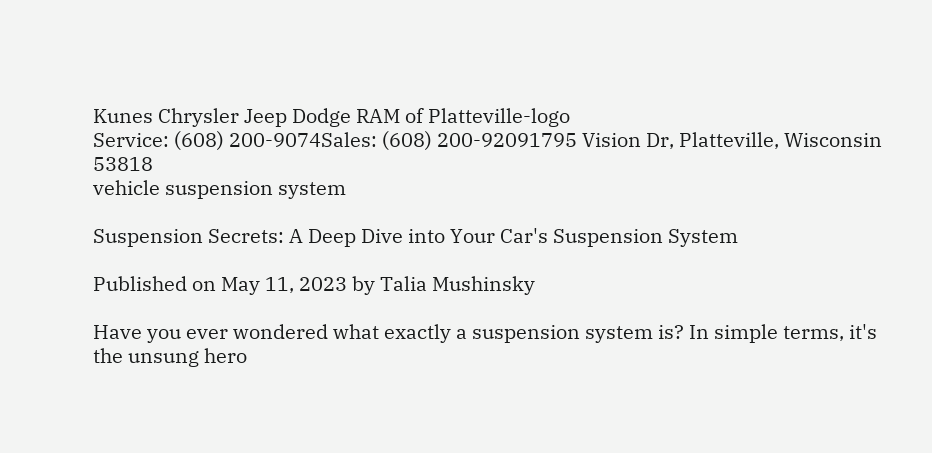Kunes Chrysler Jeep Dodge RAM of Platteville-logo
Service: (608) 200-9074Sales: (608) 200-92091795 Vision Dr, Platteville, Wisconsin 53818
vehicle suspension system

Suspension Secrets: A Deep Dive into Your Car's Suspension System

Published on May 11, 2023 by Talia Mushinsky

Have you ever wondered what exactly a suspension system is? In simple terms, it's the unsung hero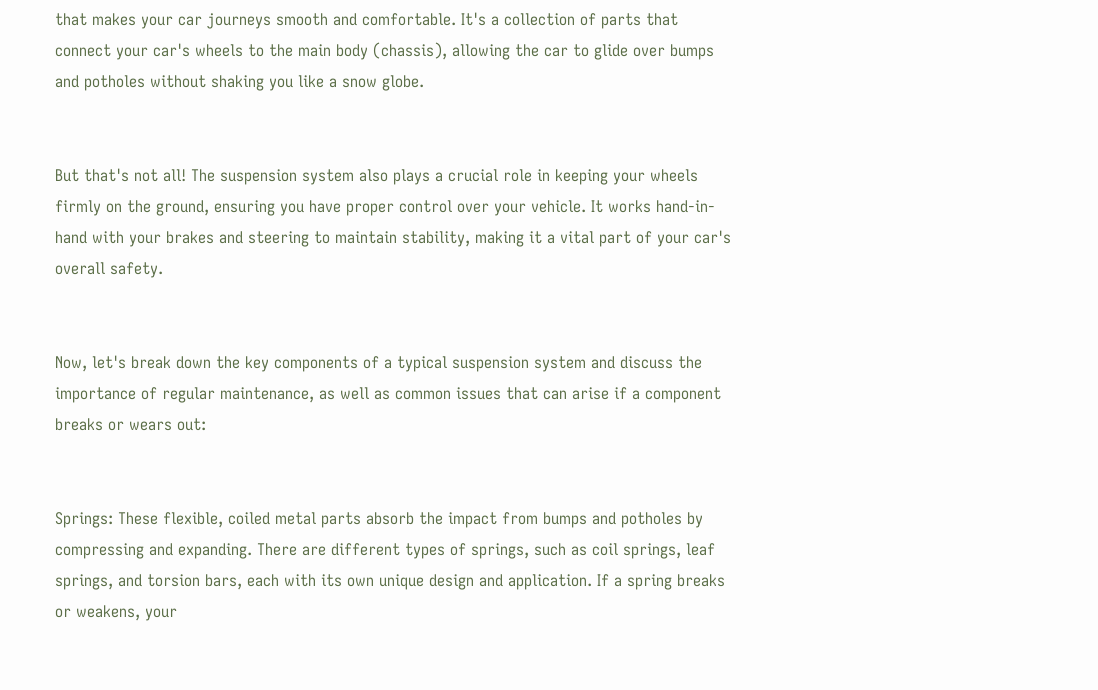that makes your car journeys smooth and comfortable. It's a collection of parts that connect your car's wheels to the main body (chassis), allowing the car to glide over bumps and potholes without shaking you like a snow globe.


But that's not all! The suspension system also plays a crucial role in keeping your wheels firmly on the ground, ensuring you have proper control over your vehicle. It works hand-in-hand with your brakes and steering to maintain stability, making it a vital part of your car's overall safety.


Now, let's break down the key components of a typical suspension system and discuss the importance of regular maintenance, as well as common issues that can arise if a component breaks or wears out:


Springs: These flexible, coiled metal parts absorb the impact from bumps and potholes by compressing and expanding. There are different types of springs, such as coil springs, leaf springs, and torsion bars, each with its own unique design and application. If a spring breaks or weakens, your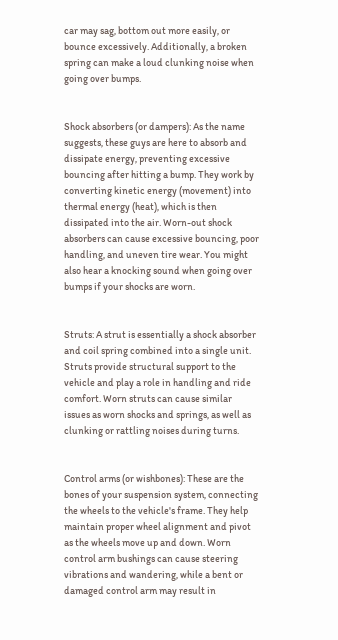car may sag, bottom out more easily, or bounce excessively. Additionally, a broken spring can make a loud clunking noise when going over bumps.


Shock absorbers (or dampers): As the name suggests, these guys are here to absorb and dissipate energy, preventing excessive bouncing after hitting a bump. They work by converting kinetic energy (movement) into thermal energy (heat), which is then dissipated into the air. Worn-out shock absorbers can cause excessive bouncing, poor handling, and uneven tire wear. You might also hear a knocking sound when going over bumps if your shocks are worn.


Struts: A strut is essentially a shock absorber and coil spring combined into a single unit. Struts provide structural support to the vehicle and play a role in handling and ride comfort. Worn struts can cause similar issues as worn shocks and springs, as well as clunking or rattling noises during turns.


Control arms (or wishbones): These are the bones of your suspension system, connecting the wheels to the vehicle's frame. They help maintain proper wheel alignment and pivot as the wheels move up and down. Worn control arm bushings can cause steering vibrations and wandering, while a bent or damaged control arm may result in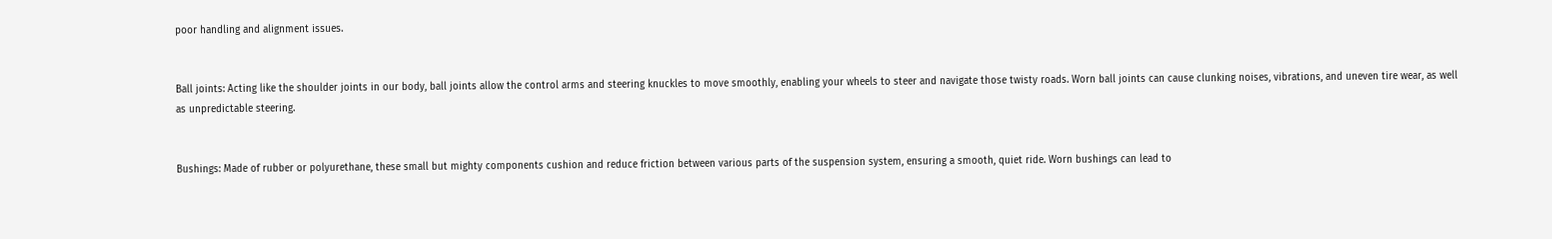poor handling and alignment issues.


Ball joints: Acting like the shoulder joints in our body, ball joints allow the control arms and steering knuckles to move smoothly, enabling your wheels to steer and navigate those twisty roads. Worn ball joints can cause clunking noises, vibrations, and uneven tire wear, as well as unpredictable steering.


Bushings: Made of rubber or polyurethane, these small but mighty components cushion and reduce friction between various parts of the suspension system, ensuring a smooth, quiet ride. Worn bushings can lead to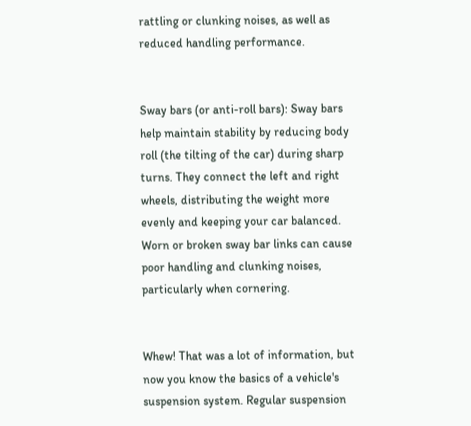rattling or clunking noises, as well as reduced handling performance.


Sway bars (or anti-roll bars): Sway bars help maintain stability by reducing body roll (the tilting of the car) during sharp turns. They connect the left and right wheels, distributing the weight more evenly and keeping your car balanced. Worn or broken sway bar links can cause poor handling and clunking noises, particularly when cornering.


Whew! That was a lot of information, but now you know the basics of a vehicle's suspension system. Regular suspension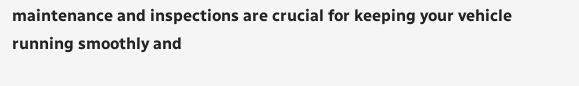maintenance and inspections are crucial for keeping your vehicle running smoothly and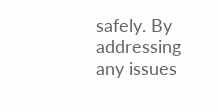safely. By addressing any issues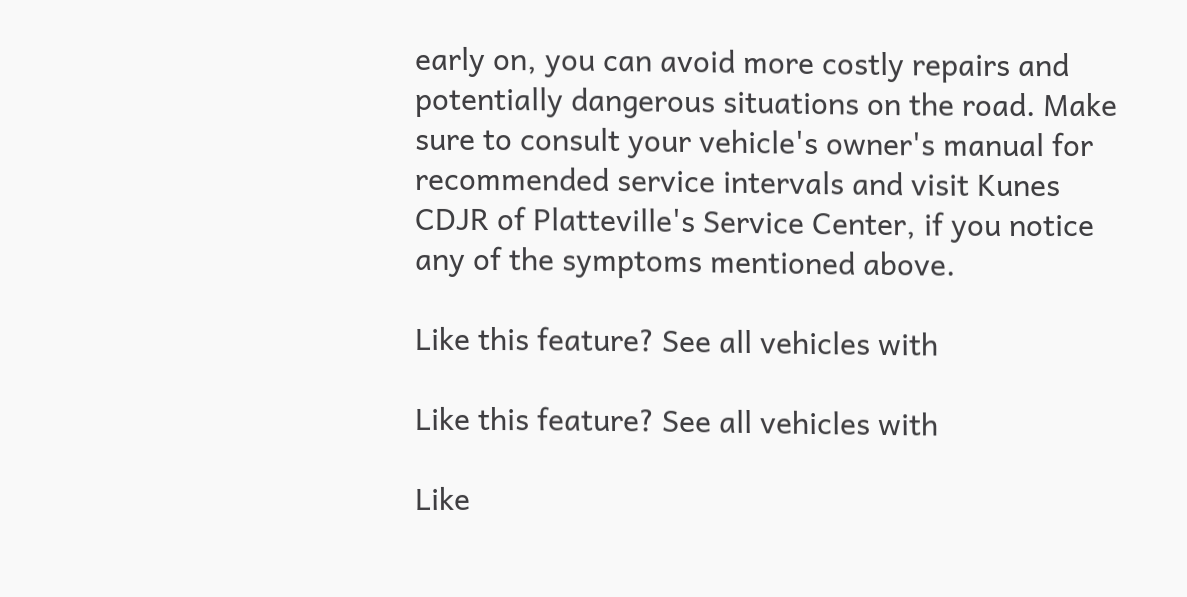early on, you can avoid more costly repairs and potentially dangerous situations on the road. Make sure to consult your vehicle's owner's manual for recommended service intervals and visit Kunes CDJR of Platteville's Service Center, if you notice any of the symptoms mentioned above.

Like this feature? See all vehicles with

Like this feature? See all vehicles with

Like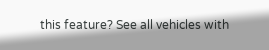this feature? See all vehicles with